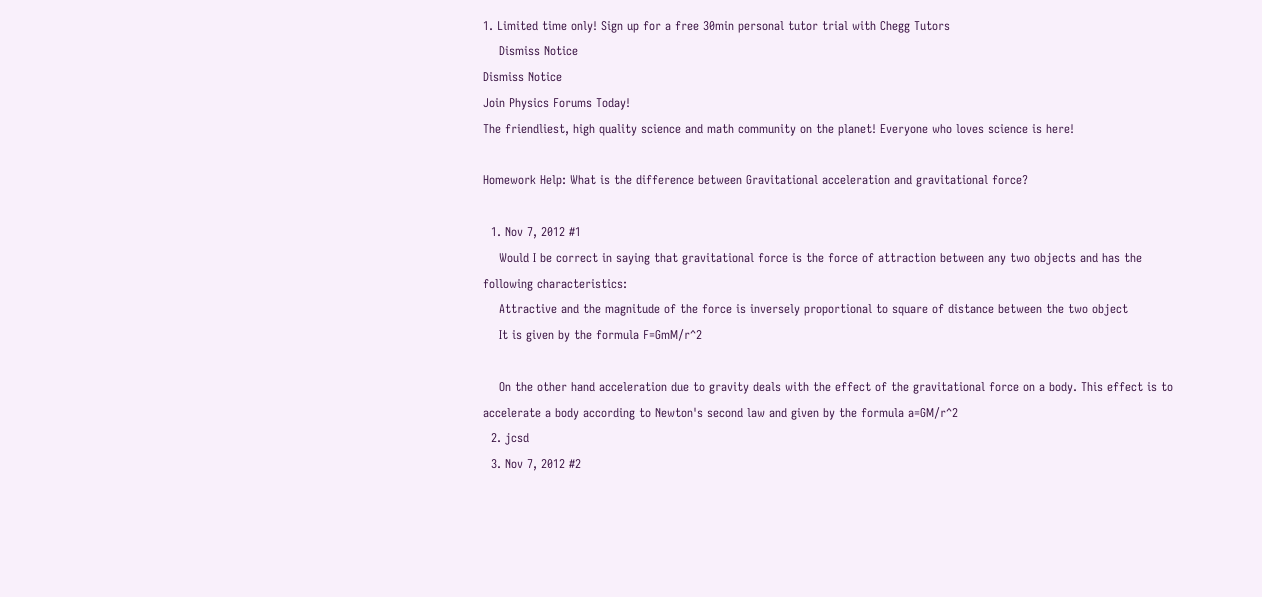1. Limited time only! Sign up for a free 30min personal tutor trial with Chegg Tutors
    Dismiss Notice
Dismiss Notice
Join Physics Forums Today!
The friendliest, high quality science and math community on the planet! Everyone who loves science is here!

Homework Help: What is the difference between Gravitational acceleration and gravitational force?

  1. Nov 7, 2012 #1
    Would I be correct in saying that gravitational force is the force of attraction between any two objects and has the following characteristics:
    Attractive and the magnitude of the force is inversely proportional to square of distance between the two object
    It is given by the formula F=GmM/r^2

    On the other hand acceleration due to gravity deals with the effect of the gravitational force on a body. This effect is to accelerate a body according to Newton's second law and given by the formula a=GM/r^2
  2. jcsd
  3. Nov 7, 2012 #2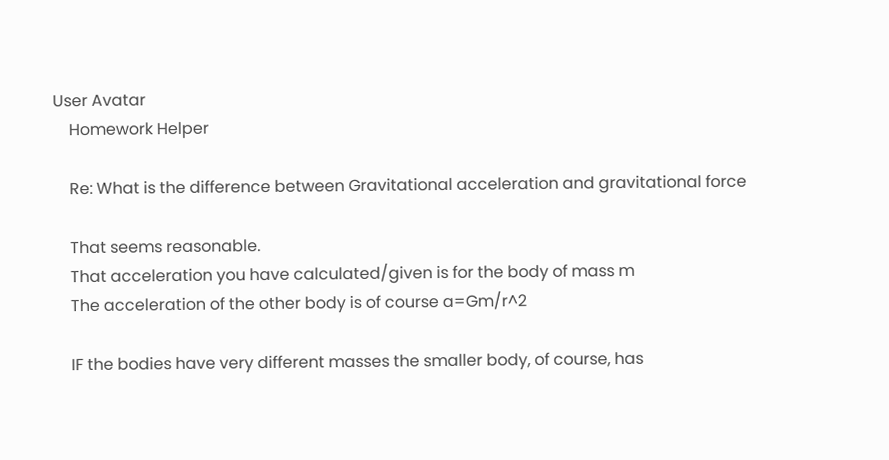User Avatar
    Homework Helper

    Re: What is the difference between Gravitational acceleration and gravitational force

    That seems reasonable.
    That acceleration you have calculated/given is for the body of mass m
    The acceleration of the other body is of course a=Gm/r^2

    IF the bodies have very different masses the smaller body, of course, has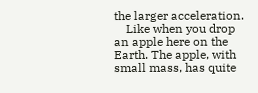the larger acceleration.
    Like when you drop an apple here on the Earth. The apple, with small mass, has quite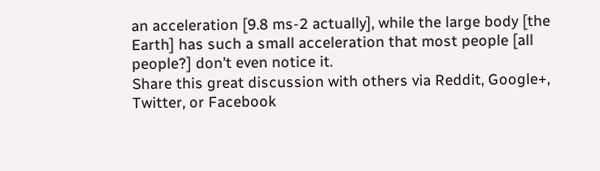an acceleration [9.8 ms-2 actually], while the large body [the Earth] has such a small acceleration that most people [all people?] don't even notice it.
Share this great discussion with others via Reddit, Google+, Twitter, or Facebook